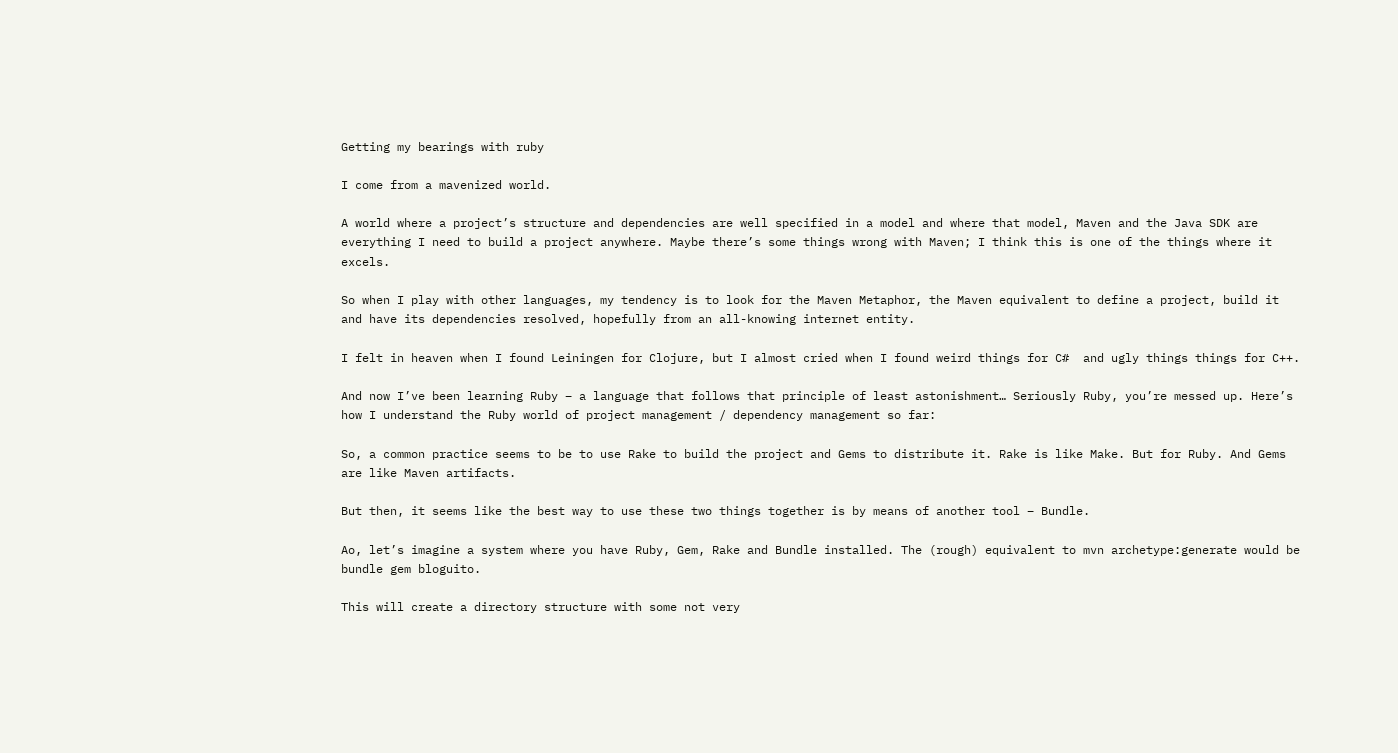Getting my bearings with ruby

I come from a mavenized world.

A world where a project’s structure and dependencies are well specified in a model and where that model, Maven and the Java SDK are everything I need to build a project anywhere. Maybe there’s some things wrong with Maven; I think this is one of the things where it excels.

So when I play with other languages, my tendency is to look for the Maven Metaphor, the Maven equivalent to define a project, build it and have its dependencies resolved, hopefully from an all-knowing internet entity.

I felt in heaven when I found Leiningen for Clojure, but I almost cried when I found weird things for C#  and ugly things things for C++.

And now I’ve been learning Ruby – a language that follows that principle of least astonishment… Seriously Ruby, you’re messed up. Here’s how I understand the Ruby world of project management / dependency management so far:

So, a common practice seems to be to use Rake to build the project and Gems to distribute it. Rake is like Make. But for Ruby. And Gems are like Maven artifacts.

But then, it seems like the best way to use these two things together is by means of another tool – Bundle.

Ao, let’s imagine a system where you have Ruby, Gem, Rake and Bundle installed. The (rough) equivalent to mvn archetype:generate would be bundle gem bloguito.

This will create a directory structure with some not very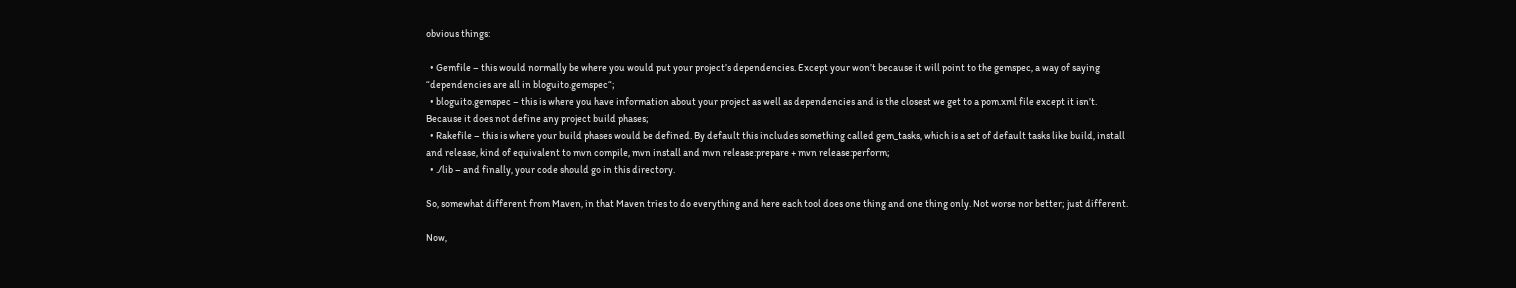obvious things:

  • Gemfile – this would normally be where you would put your project’s dependencies. Except your won’t because it will point to the gemspec, a way of saying “dependencies are all in bloguito.gemspec“;
  • bloguito.gemspec – this is where you have information about your project as well as dependencies and is the closest we get to a pom.xml file except it isn’t. Because it does not define any project build phases;
  • Rakefile – this is where your build phases would be defined. By default this includes something called gem_tasks, which is a set of default tasks like build, install and release, kind of equivalent to mvn compile, mvn install and mvn release:prepare + mvn release:perform;
  • ./lib – and finally, your code should go in this directory.

So, somewhat different from Maven, in that Maven tries to do everything and here each tool does one thing and one thing only. Not worse nor better; just different.

Now,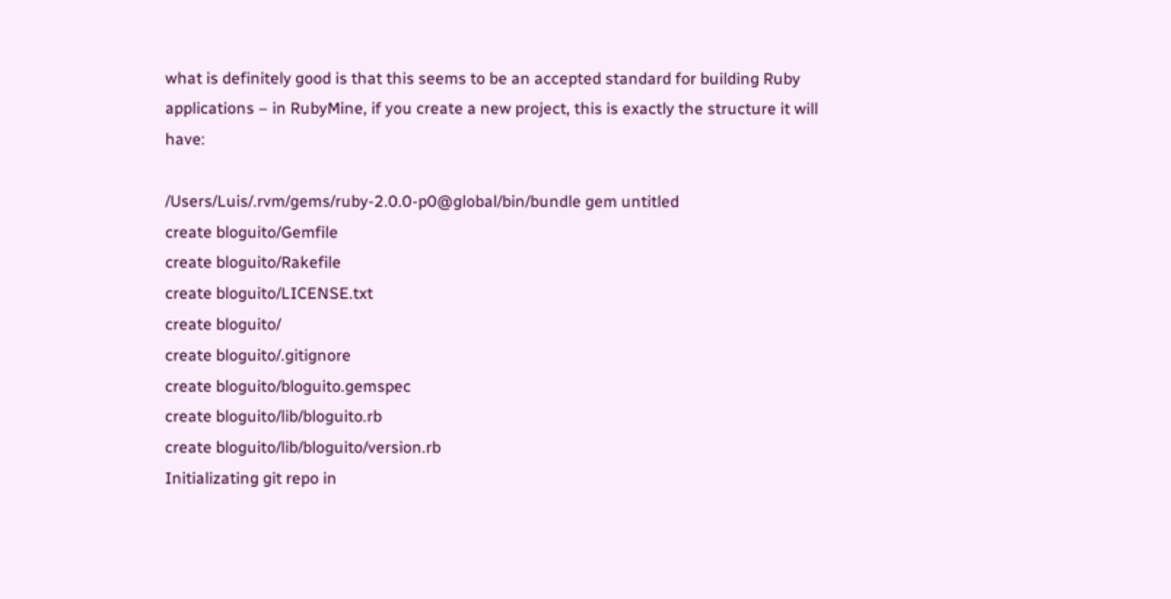what is definitely good is that this seems to be an accepted standard for building Ruby applications – in RubyMine, if you create a new project, this is exactly the structure it will have:

/Users/Luis/.rvm/gems/ruby-2.0.0-p0@global/bin/bundle gem untitled
create bloguito/Gemfile
create bloguito/Rakefile
create bloguito/LICENSE.txt
create bloguito/
create bloguito/.gitignore
create bloguito/bloguito.gemspec
create bloguito/lib/bloguito.rb
create bloguito/lib/bloguito/version.rb
Initializating git repo in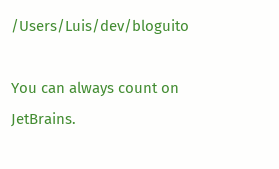/Users/Luis/dev/bloguito

You can always count on JetBrains.